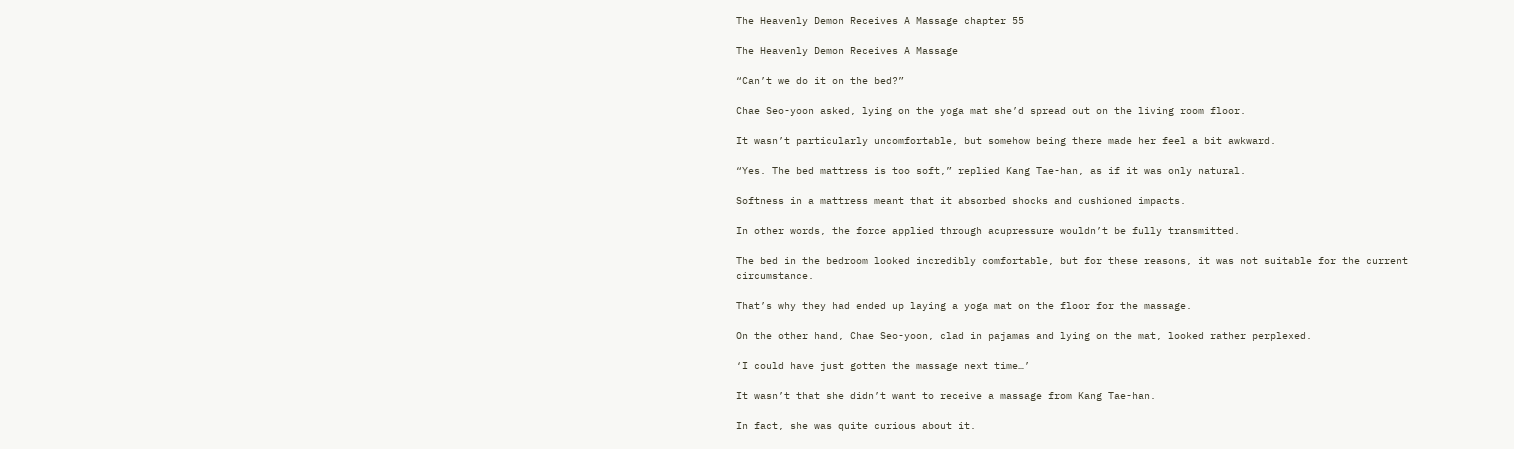The Heavenly Demon Receives A Massage chapter 55

The Heavenly Demon Receives A Massage

“Can’t we do it on the bed?”

Chae Seo-yoon asked, lying on the yoga mat she’d spread out on the living room floor.

It wasn’t particularly uncomfortable, but somehow being there made her feel a bit awkward.

“Yes. The bed mattress is too soft,” replied Kang Tae-han, as if it was only natural.

Softness in a mattress meant that it absorbed shocks and cushioned impacts.

In other words, the force applied through acupressure wouldn’t be fully transmitted.

The bed in the bedroom looked incredibly comfortable, but for these reasons, it was not suitable for the current circumstance.

That’s why they had ended up laying a yoga mat on the floor for the massage.

On the other hand, Chae Seo-yoon, clad in pajamas and lying on the mat, looked rather perplexed.

‘I could have just gotten the massage next time…’

It wasn’t that she didn’t want to receive a massage from Kang Tae-han.

In fact, she was quite curious about it.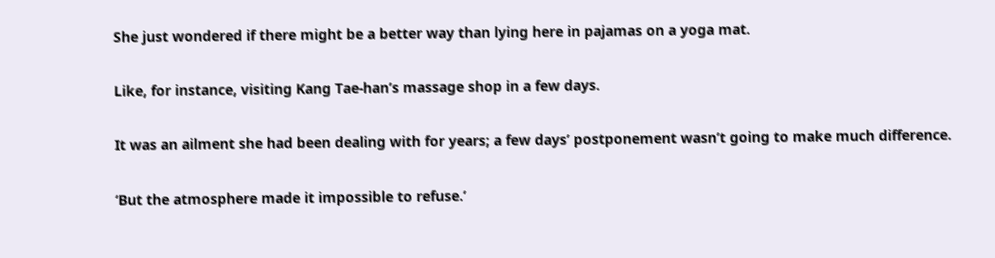She just wondered if there might be a better way than lying here in pajamas on a yoga mat.

Like, for instance, visiting Kang Tae-han’s massage shop in a few days.

It was an ailment she had been dealing with for years; a few days’ postponement wasn’t going to make much difference.

‘But the atmosphere made it impossible to refuse.’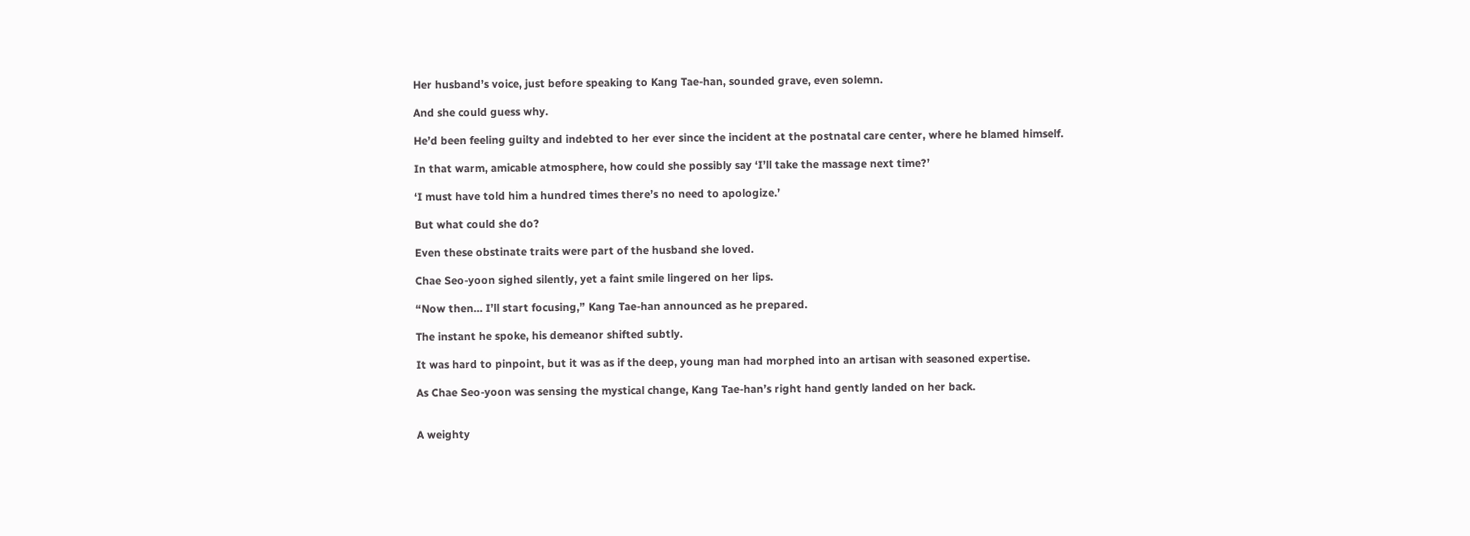Her husband’s voice, just before speaking to Kang Tae-han, sounded grave, even solemn.

And she could guess why.

He’d been feeling guilty and indebted to her ever since the incident at the postnatal care center, where he blamed himself.

In that warm, amicable atmosphere, how could she possibly say ‘I’ll take the massage next time?’

‘I must have told him a hundred times there’s no need to apologize.’

But what could she do?

Even these obstinate traits were part of the husband she loved.

Chae Seo-yoon sighed silently, yet a faint smile lingered on her lips.

“Now then… I’ll start focusing,” Kang Tae-han announced as he prepared.

The instant he spoke, his demeanor shifted subtly.

It was hard to pinpoint, but it was as if the deep, young man had morphed into an artisan with seasoned expertise.

As Chae Seo-yoon was sensing the mystical change, Kang Tae-han’s right hand gently landed on her back.


A weighty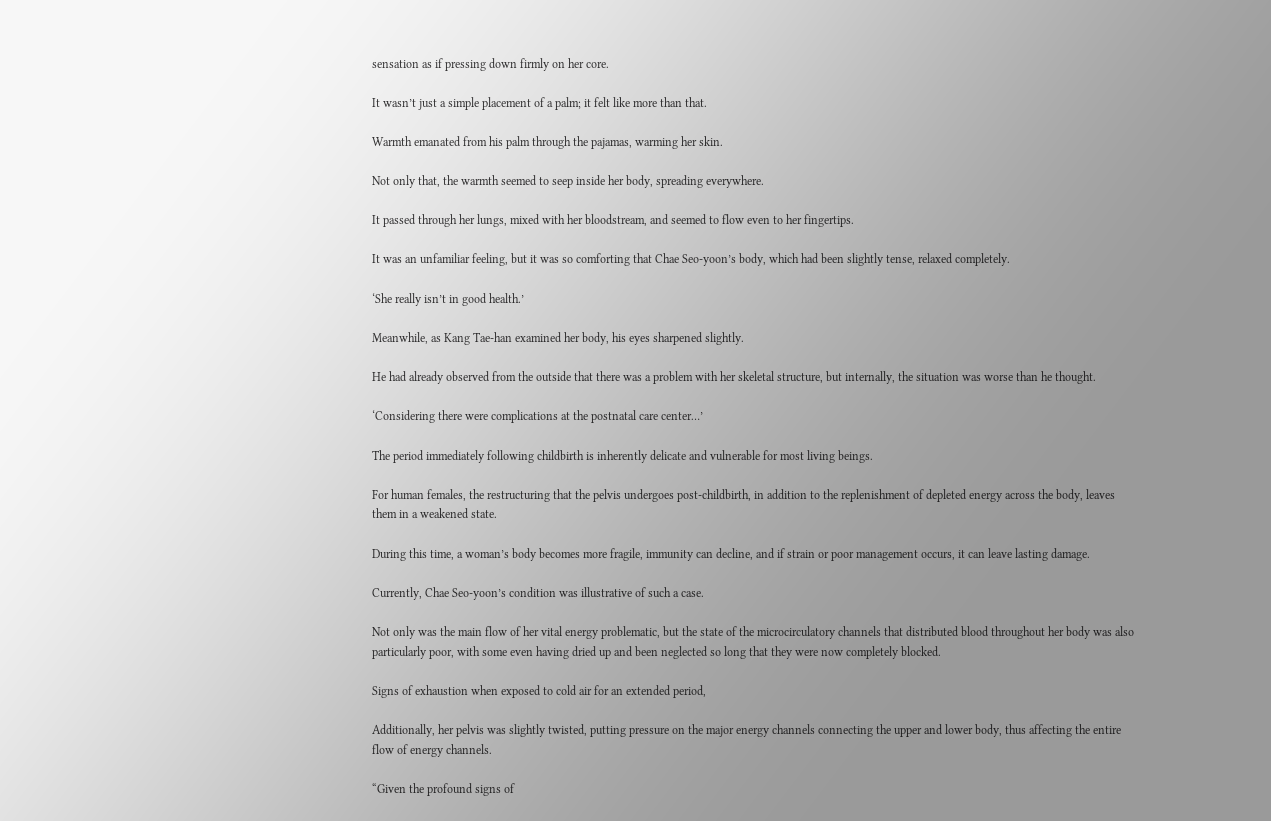sensation as if pressing down firmly on her core.

It wasn’t just a simple placement of a palm; it felt like more than that.

Warmth emanated from his palm through the pajamas, warming her skin.

Not only that, the warmth seemed to seep inside her body, spreading everywhere.

It passed through her lungs, mixed with her bloodstream, and seemed to flow even to her fingertips.

It was an unfamiliar feeling, but it was so comforting that Chae Seo-yoon’s body, which had been slightly tense, relaxed completely.

‘She really isn’t in good health.’

Meanwhile, as Kang Tae-han examined her body, his eyes sharpened slightly.

He had already observed from the outside that there was a problem with her skeletal structure, but internally, the situation was worse than he thought.

‘Considering there were complications at the postnatal care center…’

The period immediately following childbirth is inherently delicate and vulnerable for most living beings.

For human females, the restructuring that the pelvis undergoes post-childbirth, in addition to the replenishment of depleted energy across the body, leaves them in a weakened state.

During this time, a woman’s body becomes more fragile, immunity can decline, and if strain or poor management occurs, it can leave lasting damage.

Currently, Chae Seo-yoon’s condition was illustrative of such a case.

Not only was the main flow of her vital energy problematic, but the state of the microcirculatory channels that distributed blood throughout her body was also particularly poor, with some even having dried up and been neglected so long that they were now completely blocked.

Signs of exhaustion when exposed to cold air for an extended period,

Additionally, her pelvis was slightly twisted, putting pressure on the major energy channels connecting the upper and lower body, thus affecting the entire flow of energy channels.

“Given the profound signs of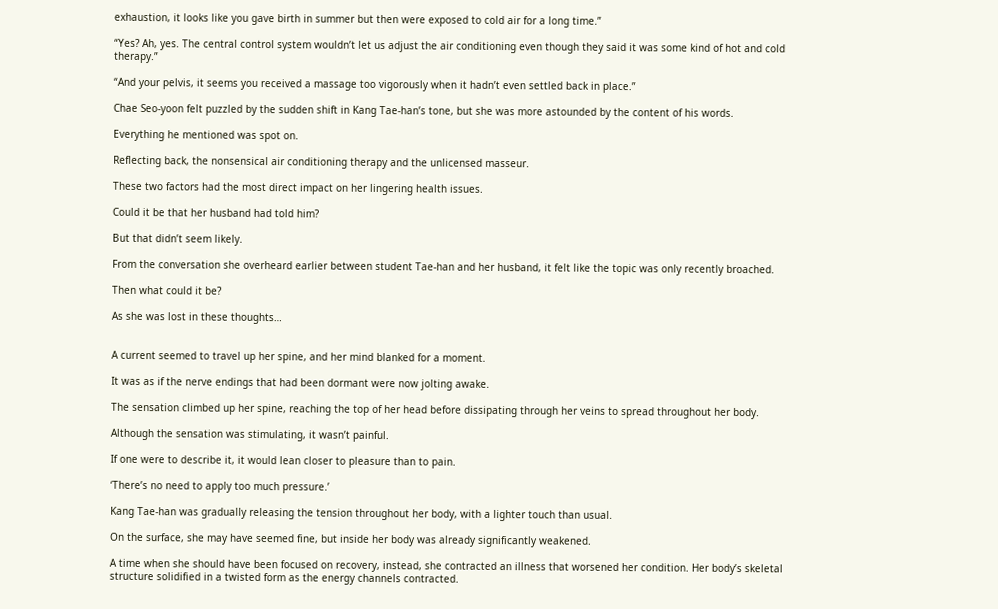exhaustion, it looks like you gave birth in summer but then were exposed to cold air for a long time.”

“Yes? Ah, yes. The central control system wouldn’t let us adjust the air conditioning even though they said it was some kind of hot and cold therapy.”

“And your pelvis, it seems you received a massage too vigorously when it hadn’t even settled back in place.”

Chae Seo-yoon felt puzzled by the sudden shift in Kang Tae-han’s tone, but she was more astounded by the content of his words.

Everything he mentioned was spot on.

Reflecting back, the nonsensical air conditioning therapy and the unlicensed masseur.

These two factors had the most direct impact on her lingering health issues.

Could it be that her husband had told him?

But that didn’t seem likely.

From the conversation she overheard earlier between student Tae-han and her husband, it felt like the topic was only recently broached.

Then what could it be?

As she was lost in these thoughts…


A current seemed to travel up her spine, and her mind blanked for a moment.

It was as if the nerve endings that had been dormant were now jolting awake.

The sensation climbed up her spine, reaching the top of her head before dissipating through her veins to spread throughout her body.

Although the sensation was stimulating, it wasn’t painful.

If one were to describe it, it would lean closer to pleasure than to pain.

‘There’s no need to apply too much pressure.’

Kang Tae-han was gradually releasing the tension throughout her body, with a lighter touch than usual.

On the surface, she may have seemed fine, but inside her body was already significantly weakened.

A time when she should have been focused on recovery, instead, she contracted an illness that worsened her condition. Her body’s skeletal structure solidified in a twisted form as the energy channels contracted.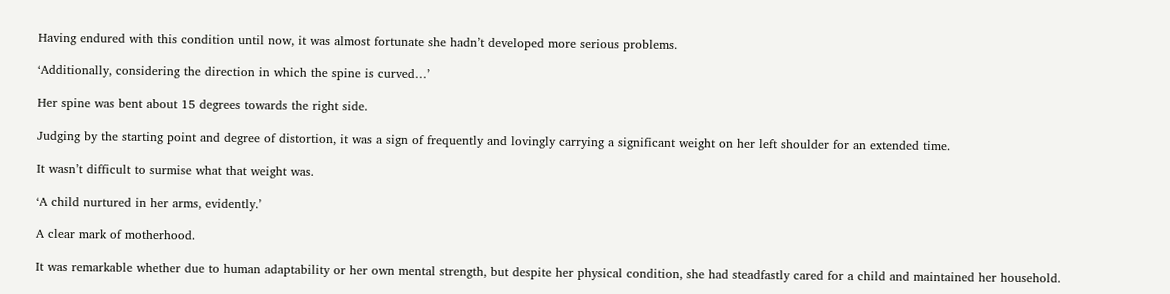Having endured with this condition until now, it was almost fortunate she hadn’t developed more serious problems.

‘Additionally, considering the direction in which the spine is curved…’

Her spine was bent about 15 degrees towards the right side.

Judging by the starting point and degree of distortion, it was a sign of frequently and lovingly carrying a significant weight on her left shoulder for an extended time.

It wasn’t difficult to surmise what that weight was.

‘A child nurtured in her arms, evidently.’

A clear mark of motherhood.

It was remarkable whether due to human adaptability or her own mental strength, but despite her physical condition, she had steadfastly cared for a child and maintained her household.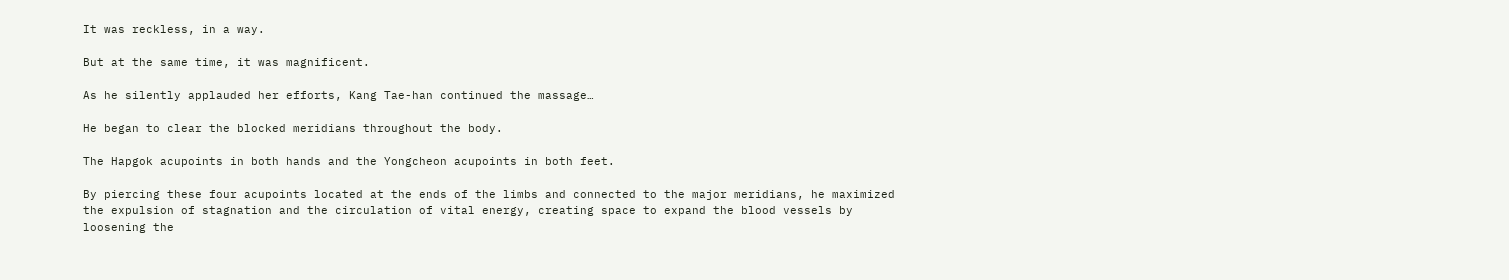It was reckless, in a way.

But at the same time, it was magnificent.

As he silently applauded her efforts, Kang Tae-han continued the massage…

He began to clear the blocked meridians throughout the body.

The Hapgok acupoints in both hands and the Yongcheon acupoints in both feet.

By piercing these four acupoints located at the ends of the limbs and connected to the major meridians, he maximized the expulsion of stagnation and the circulation of vital energy, creating space to expand the blood vessels by loosening the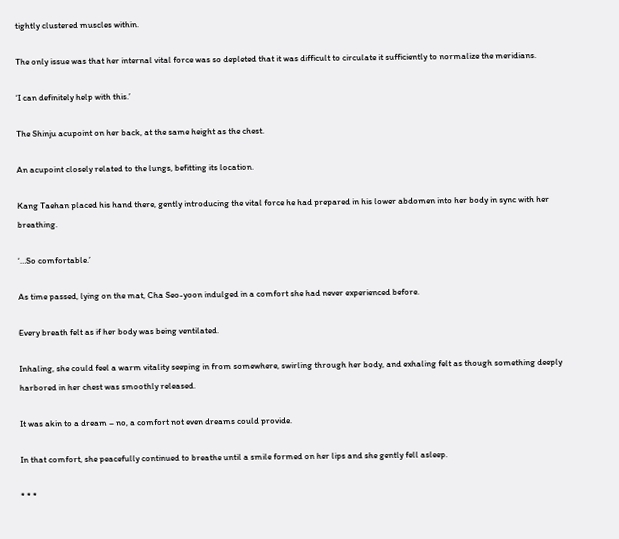tightly clustered muscles within.

The only issue was that her internal vital force was so depleted that it was difficult to circulate it sufficiently to normalize the meridians.

‘I can definitely help with this.’

The Shinju acupoint on her back, at the same height as the chest.

An acupoint closely related to the lungs, befitting its location.

Kang Taehan placed his hand there, gently introducing the vital force he had prepared in his lower abdomen into her body in sync with her breathing.

‘…So comfortable.’

As time passed, lying on the mat, Cha Seo-yoon indulged in a comfort she had never experienced before.

Every breath felt as if her body was being ventilated.

Inhaling, she could feel a warm vitality seeping in from somewhere, swirling through her body, and exhaling felt as though something deeply harbored in her chest was smoothly released.

It was akin to a dream – no, a comfort not even dreams could provide.

In that comfort, she peacefully continued to breathe until a smile formed on her lips and she gently fell asleep.

* * *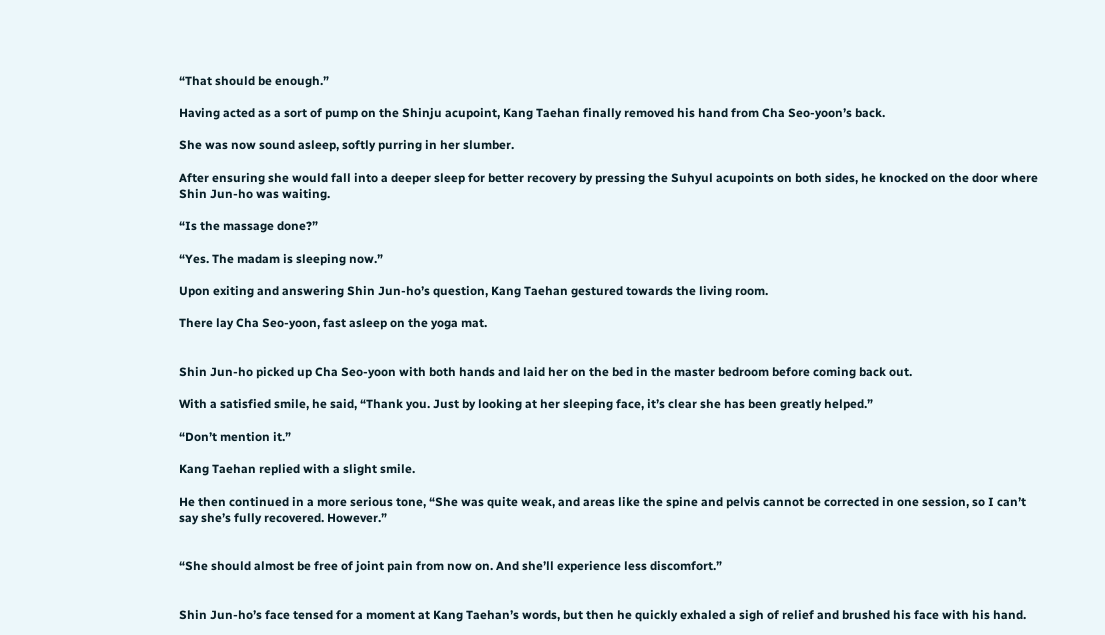“That should be enough.”

Having acted as a sort of pump on the Shinju acupoint, Kang Taehan finally removed his hand from Cha Seo-yoon’s back.

She was now sound asleep, softly purring in her slumber.

After ensuring she would fall into a deeper sleep for better recovery by pressing the Suhyul acupoints on both sides, he knocked on the door where Shin Jun-ho was waiting.

“Is the massage done?”

“Yes. The madam is sleeping now.”

Upon exiting and answering Shin Jun-ho’s question, Kang Taehan gestured towards the living room.

There lay Cha Seo-yoon, fast asleep on the yoga mat.


Shin Jun-ho picked up Cha Seo-yoon with both hands and laid her on the bed in the master bedroom before coming back out.

With a satisfied smile, he said, “Thank you. Just by looking at her sleeping face, it’s clear she has been greatly helped.”

“Don’t mention it.”

Kang Taehan replied with a slight smile.

He then continued in a more serious tone, “She was quite weak, and areas like the spine and pelvis cannot be corrected in one session, so I can’t say she’s fully recovered. However.”


“She should almost be free of joint pain from now on. And she’ll experience less discomfort.”


Shin Jun-ho’s face tensed for a moment at Kang Taehan’s words, but then he quickly exhaled a sigh of relief and brushed his face with his hand.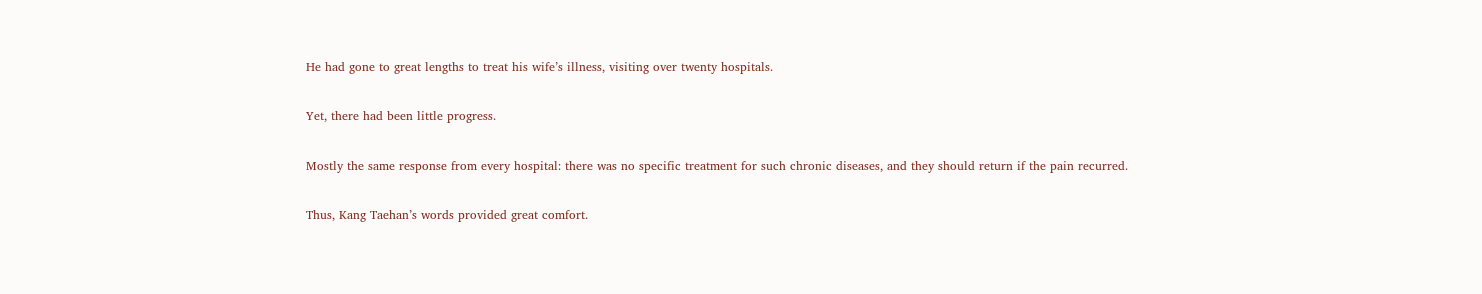He had gone to great lengths to treat his wife’s illness, visiting over twenty hospitals.

Yet, there had been little progress.

Mostly the same response from every hospital: there was no specific treatment for such chronic diseases, and they should return if the pain recurred.

Thus, Kang Taehan’s words provided great comfort.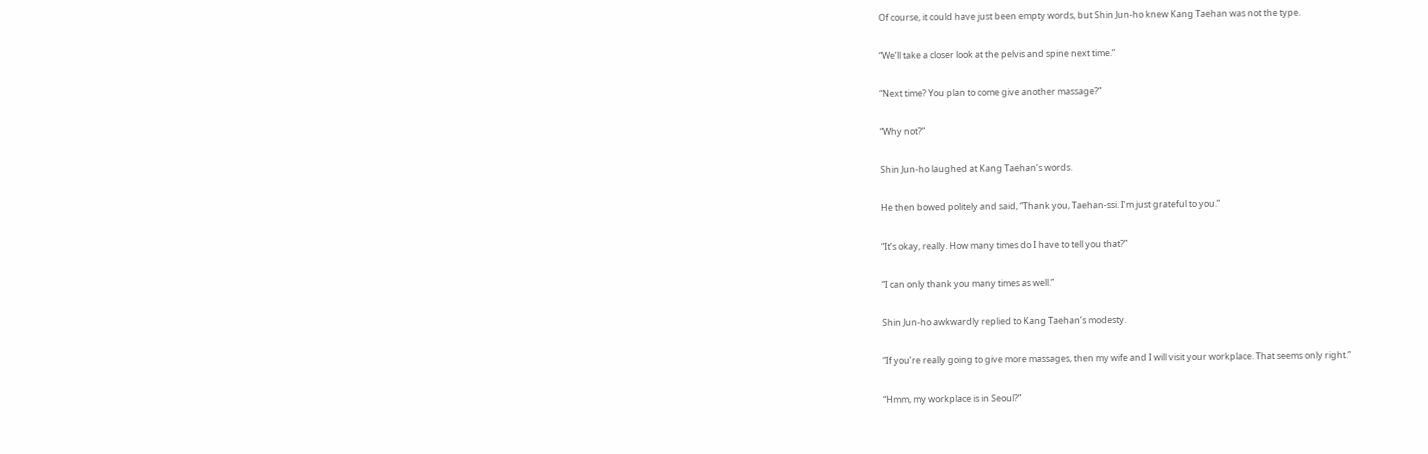Of course, it could have just been empty words, but Shin Jun-ho knew Kang Taehan was not the type.

“We’ll take a closer look at the pelvis and spine next time.”

“Next time? You plan to come give another massage?”

“Why not?”

Shin Jun-ho laughed at Kang Taehan’s words.

He then bowed politely and said, “Thank you, Taehan-ssi. I’m just grateful to you.”

“It’s okay, really. How many times do I have to tell you that?”

“I can only thank you many times as well.”

Shin Jun-ho awkwardly replied to Kang Taehan’s modesty.

“If you’re really going to give more massages, then my wife and I will visit your workplace. That seems only right.”

“Hmm, my workplace is in Seoul?”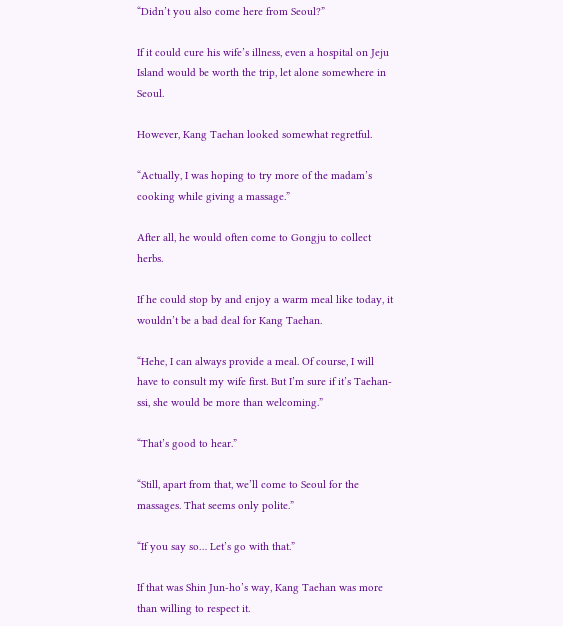“Didn’t you also come here from Seoul?”

If it could cure his wife’s illness, even a hospital on Jeju Island would be worth the trip, let alone somewhere in Seoul.

However, Kang Taehan looked somewhat regretful.

“Actually, I was hoping to try more of the madam’s cooking while giving a massage.”

After all, he would often come to Gongju to collect herbs.

If he could stop by and enjoy a warm meal like today, it wouldn’t be a bad deal for Kang Taehan.

“Hehe, I can always provide a meal. Of course, I will have to consult my wife first. But I’m sure if it’s Taehan-ssi, she would be more than welcoming.”

“That’s good to hear.”

“Still, apart from that, we’ll come to Seoul for the massages. That seems only polite.”

“If you say so… Let’s go with that.”

If that was Shin Jun-ho’s way, Kang Taehan was more than willing to respect it.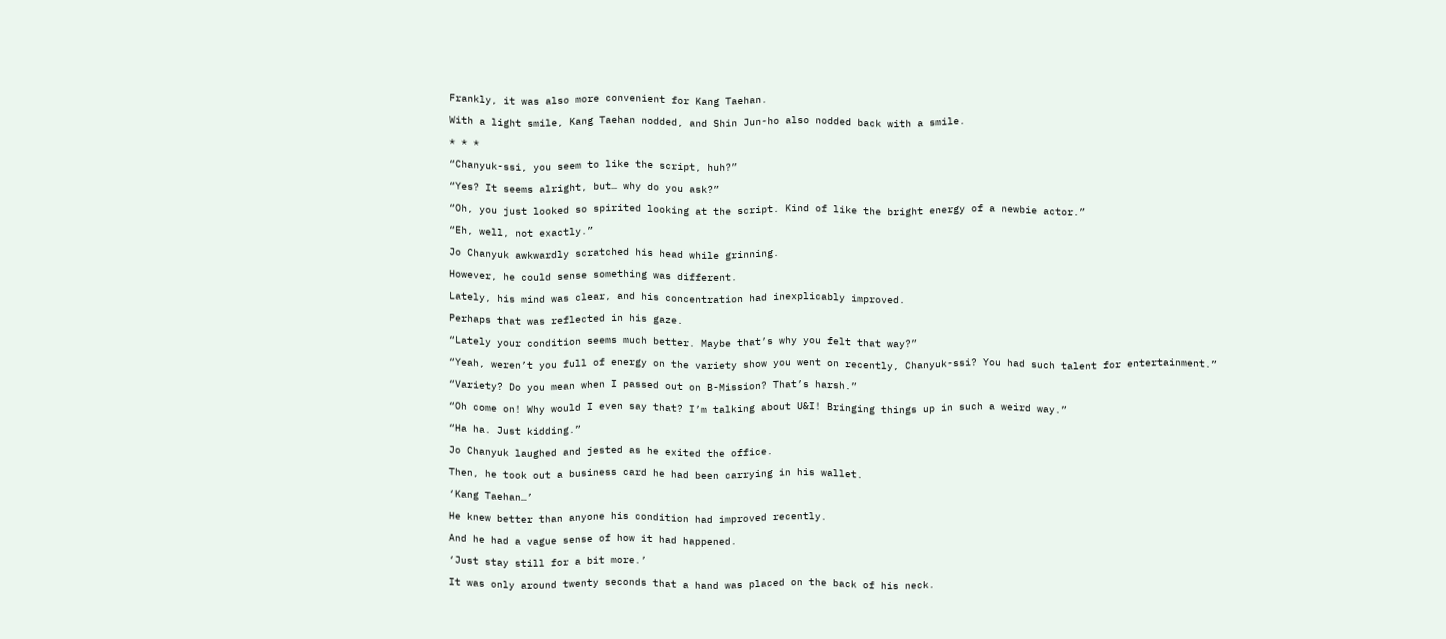Frankly, it was also more convenient for Kang Taehan.

With a light smile, Kang Taehan nodded, and Shin Jun-ho also nodded back with a smile.

* * *

“Chanyuk-ssi, you seem to like the script, huh?”

“Yes? It seems alright, but… why do you ask?”

“Oh, you just looked so spirited looking at the script. Kind of like the bright energy of a newbie actor.”

“Eh, well, not exactly.”

Jo Chanyuk awkwardly scratched his head while grinning.

However, he could sense something was different.

Lately, his mind was clear, and his concentration had inexplicably improved.

Perhaps that was reflected in his gaze.

“Lately your condition seems much better. Maybe that’s why you felt that way?”

“Yeah, weren’t you full of energy on the variety show you went on recently, Chanyuk-ssi? You had such talent for entertainment.”

“Variety? Do you mean when I passed out on B-Mission? That’s harsh.”

“Oh come on! Why would I even say that? I’m talking about U&I! Bringing things up in such a weird way.”

“Ha ha. Just kidding.”

Jo Chanyuk laughed and jested as he exited the office.

Then, he took out a business card he had been carrying in his wallet.

‘Kang Taehan…’

He knew better than anyone his condition had improved recently.

And he had a vague sense of how it had happened.

‘Just stay still for a bit more.’

It was only around twenty seconds that a hand was placed on the back of his neck.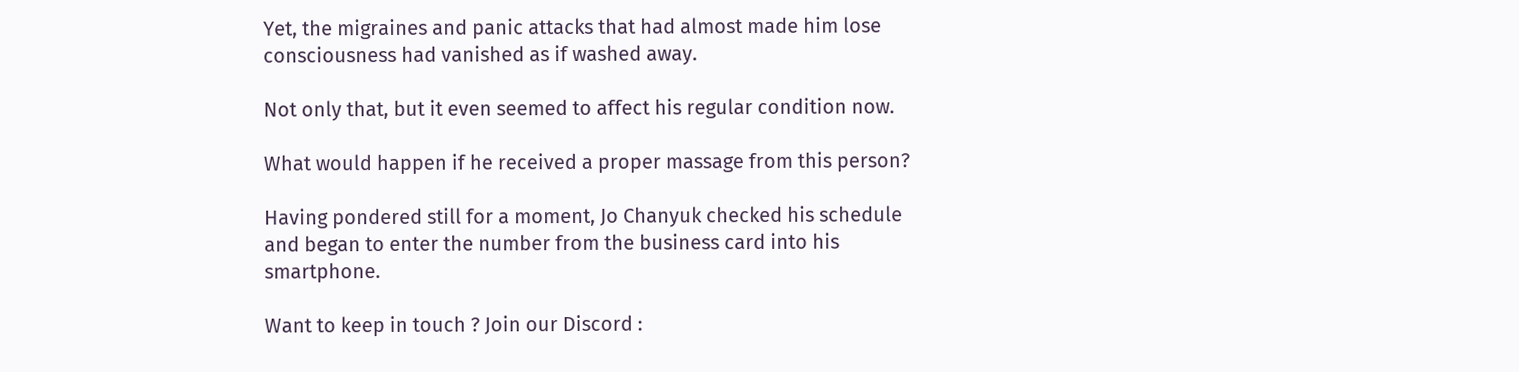Yet, the migraines and panic attacks that had almost made him lose consciousness had vanished as if washed away.

Not only that, but it even seemed to affect his regular condition now.

What would happen if he received a proper massage from this person?

Having pondered still for a moment, Jo Chanyuk checked his schedule and began to enter the number from the business card into his smartphone.

Want to keep in touch ? Join our Discord :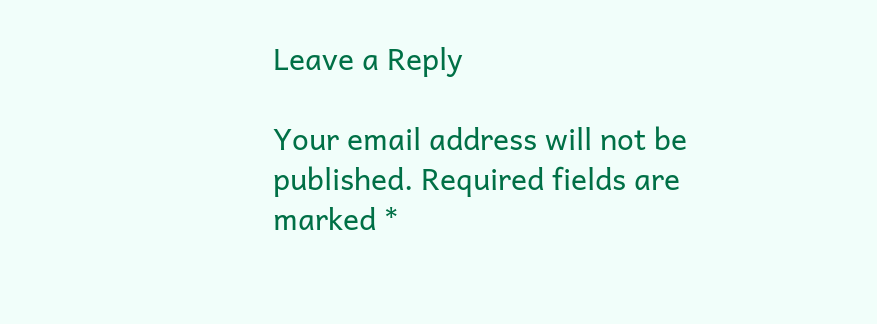Leave a Reply

Your email address will not be published. Required fields are marked *